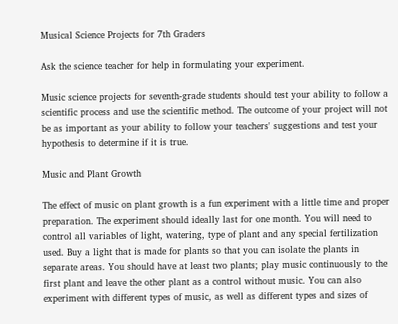Musical Science Projects for 7th Graders

Ask the science teacher for help in formulating your experiment.

Music science projects for seventh-grade students should test your ability to follow a scientific process and use the scientific method. The outcome of your project will not be as important as your ability to follow your teachers' suggestions and test your hypothesis to determine if it is true.

Music and Plant Growth

The effect of music on plant growth is a fun experiment with a little time and proper preparation. The experiment should ideally last for one month. You will need to control all variables of light, watering, type of plant and any special fertilization used. Buy a light that is made for plants so that you can isolate the plants in separate areas. You should have at least two plants; play music continuously to the first plant and leave the other plant as a control without music. You can also experiment with different types of music, as well as different types and sizes of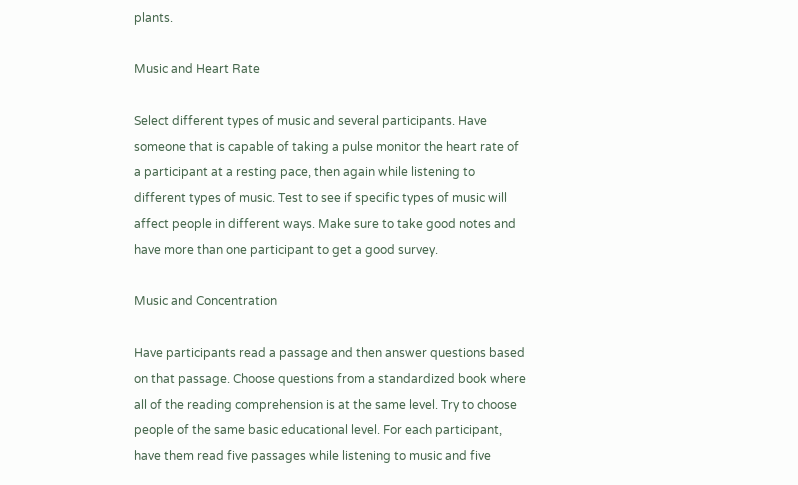plants.

Music and Heart Rate

Select different types of music and several participants. Have someone that is capable of taking a pulse monitor the heart rate of a participant at a resting pace, then again while listening to different types of music. Test to see if specific types of music will affect people in different ways. Make sure to take good notes and have more than one participant to get a good survey.

Music and Concentration

Have participants read a passage and then answer questions based on that passage. Choose questions from a standardized book where all of the reading comprehension is at the same level. Try to choose people of the same basic educational level. For each participant, have them read five passages while listening to music and five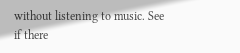without listening to music. See if there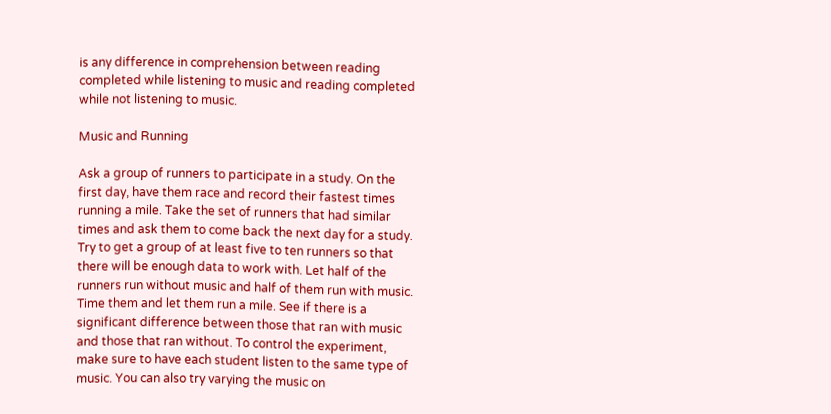is any difference in comprehension between reading completed while listening to music and reading completed while not listening to music.

Music and Running

Ask a group of runners to participate in a study. On the first day, have them race and record their fastest times running a mile. Take the set of runners that had similar times and ask them to come back the next day for a study. Try to get a group of at least five to ten runners so that there will be enough data to work with. Let half of the runners run without music and half of them run with music. Time them and let them run a mile. See if there is a significant difference between those that ran with music and those that ran without. To control the experiment, make sure to have each student listen to the same type of music. You can also try varying the music on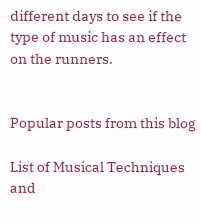different days to see if the type of music has an effect on the runners.


Popular posts from this blog

List of Musical Techniques and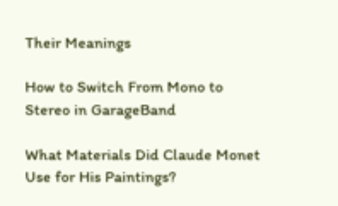Their Meanings

How to Switch From Mono to Stereo in GarageBand

What Materials Did Claude Monet Use for His Paintings?